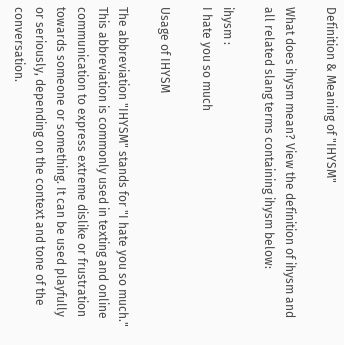Definition & Meaning of "IHYSM"

What does ihysm mean? View the definition of ihysm and all related slang terms containing ihysm below:

ihysm :
I hate you so much

Usage of IHYSM

The abbreviation "IHYSM" stands for "I hate you so much." This abbreviation is commonly used in texting and online communication to express extreme dislike or frustration towards someone or something. It can be used playfully or seriously, depending on the context and tone of the conversation.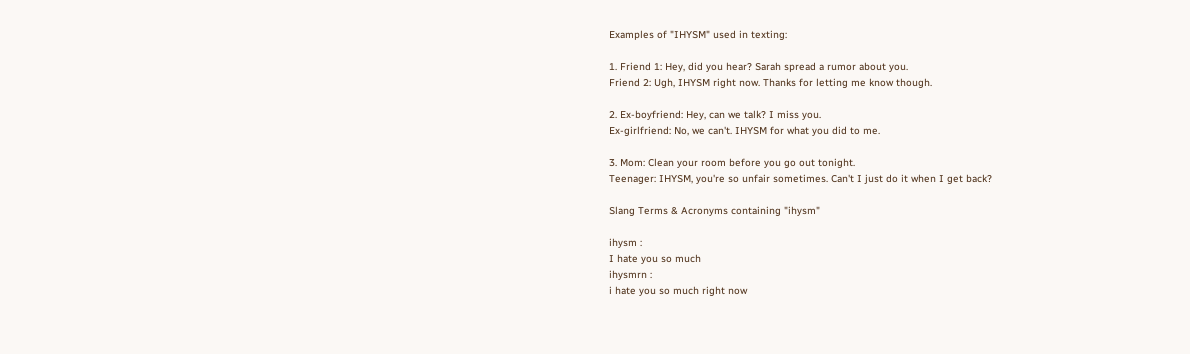Examples of "IHYSM" used in texting:

1. Friend 1: Hey, did you hear? Sarah spread a rumor about you.
Friend 2: Ugh, IHYSM right now. Thanks for letting me know though.

2. Ex-boyfriend: Hey, can we talk? I miss you.
Ex-girlfriend: No, we can't. IHYSM for what you did to me.

3. Mom: Clean your room before you go out tonight.
Teenager: IHYSM, you're so unfair sometimes. Can't I just do it when I get back?

Slang Terms & Acronyms containing "ihysm"

ihysm :
I hate you so much
ihysmrn :
i hate you so much right now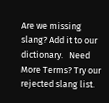Are we missing slang? Add it to our dictionary.   Need More Terms? Try our rejected slang list.